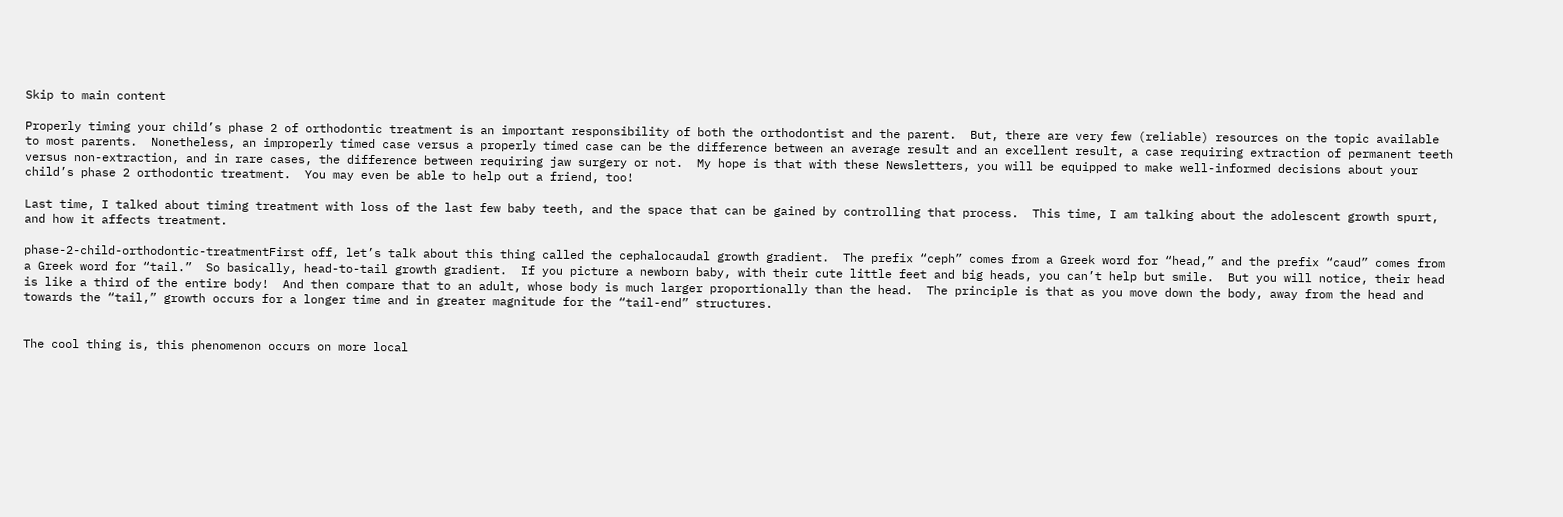Skip to main content

Properly timing your child’s phase 2 of orthodontic treatment is an important responsibility of both the orthodontist and the parent.  But, there are very few (reliable) resources on the topic available to most parents.  Nonetheless, an improperly timed case versus a properly timed case can be the difference between an average result and an excellent result, a case requiring extraction of permanent teeth versus non-extraction, and in rare cases, the difference between requiring jaw surgery or not.  My hope is that with these Newsletters, you will be equipped to make well-informed decisions about your child’s phase 2 orthodontic treatment.  You may even be able to help out a friend, too!

Last time, I talked about timing treatment with loss of the last few baby teeth, and the space that can be gained by controlling that process.  This time, I am talking about the adolescent growth spurt, and how it affects treatment.

phase-2-child-orthodontic-treatmentFirst off, let’s talk about this thing called the cephalocaudal growth gradient.  The prefix “ceph” comes from a Greek word for “head,” and the prefix “caud” comes from a Greek word for “tail.”  So basically, head-to-tail growth gradient.  If you picture a newborn baby, with their cute little feet and big heads, you can’t help but smile.  But you will notice, their head is like a third of the entire body!  And then compare that to an adult, whose body is much larger proportionally than the head.  The principle is that as you move down the body, away from the head and towards the “tail,” growth occurs for a longer time and in greater magnitude for the “tail-end” structures.


The cool thing is, this phenomenon occurs on more local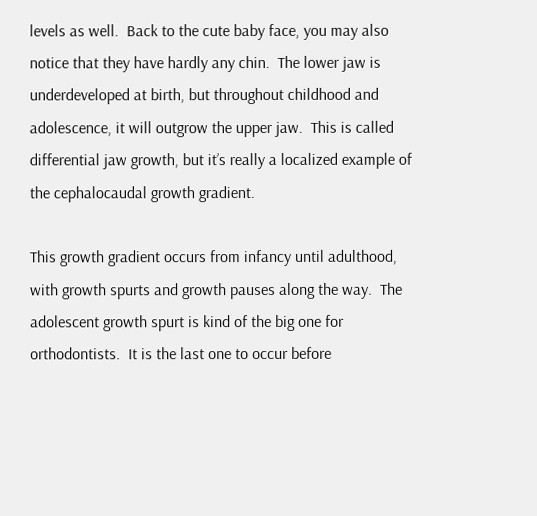levels as well.  Back to the cute baby face, you may also notice that they have hardly any chin.  The lower jaw is underdeveloped at birth, but throughout childhood and adolescence, it will outgrow the upper jaw.  This is called differential jaw growth, but it’s really a localized example of the cephalocaudal growth gradient.

This growth gradient occurs from infancy until adulthood, with growth spurts and growth pauses along the way.  The adolescent growth spurt is kind of the big one for orthodontists.  It is the last one to occur before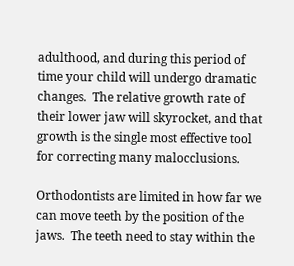adulthood, and during this period of time your child will undergo dramatic changes.  The relative growth rate of their lower jaw will skyrocket, and that growth is the single most effective tool for correcting many malocclusions.

Orthodontists are limited in how far we can move teeth by the position of the jaws.  The teeth need to stay within the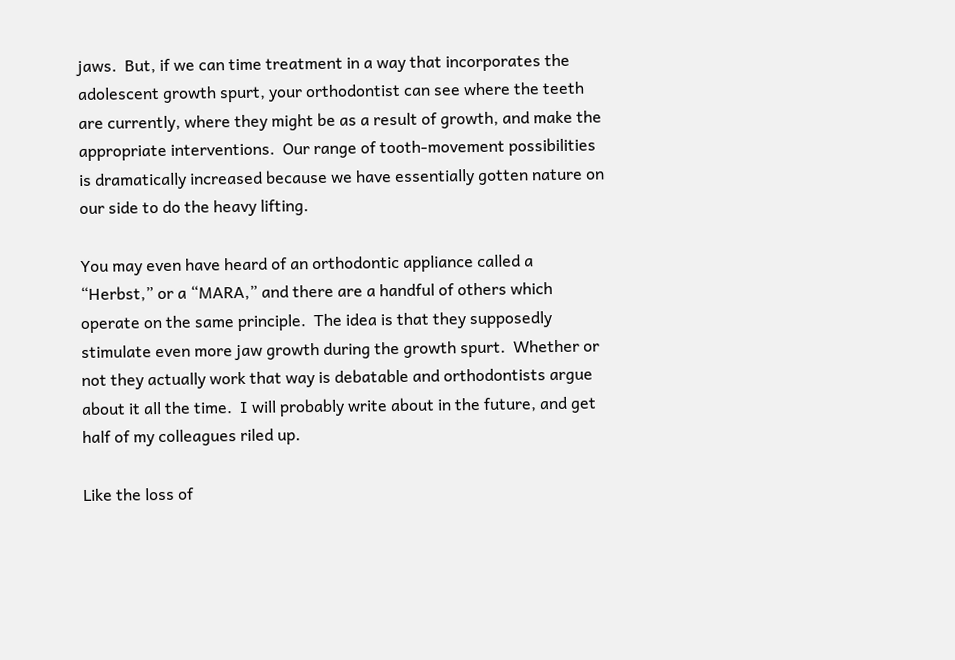jaws.  But, if we can time treatment in a way that incorporates the adolescent growth spurt, your orthodontist can see where the teeth are currently, where they might be as a result of growth, and make the appropriate interventions.  Our range of tooth-movement possibilities is dramatically increased because we have essentially gotten nature on our side to do the heavy lifting.

You may even have heard of an orthodontic appliance called a “Herbst,” or a “MARA,” and there are a handful of others which operate on the same principle.  The idea is that they supposedly stimulate even more jaw growth during the growth spurt.  Whether or not they actually work that way is debatable and orthodontists argue about it all the time.  I will probably write about in the future, and get half of my colleagues riled up.

Like the loss of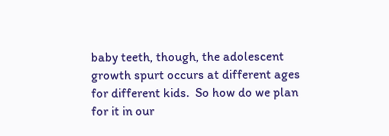baby teeth, though, the adolescent growth spurt occurs at different ages for different kids.  So how do we plan for it in our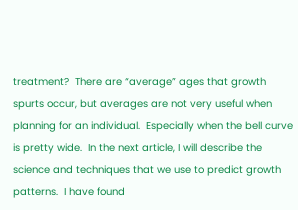treatment?  There are “average” ages that growth spurts occur, but averages are not very useful when planning for an individual.  Especially when the bell curve is pretty wide.  In the next article, I will describe the science and techniques that we use to predict growth patterns.  I have found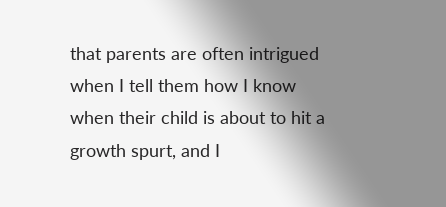that parents are often intrigued when I tell them how I know when their child is about to hit a growth spurt, and I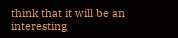think that it will be an interesting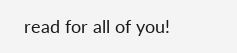read for all of you!